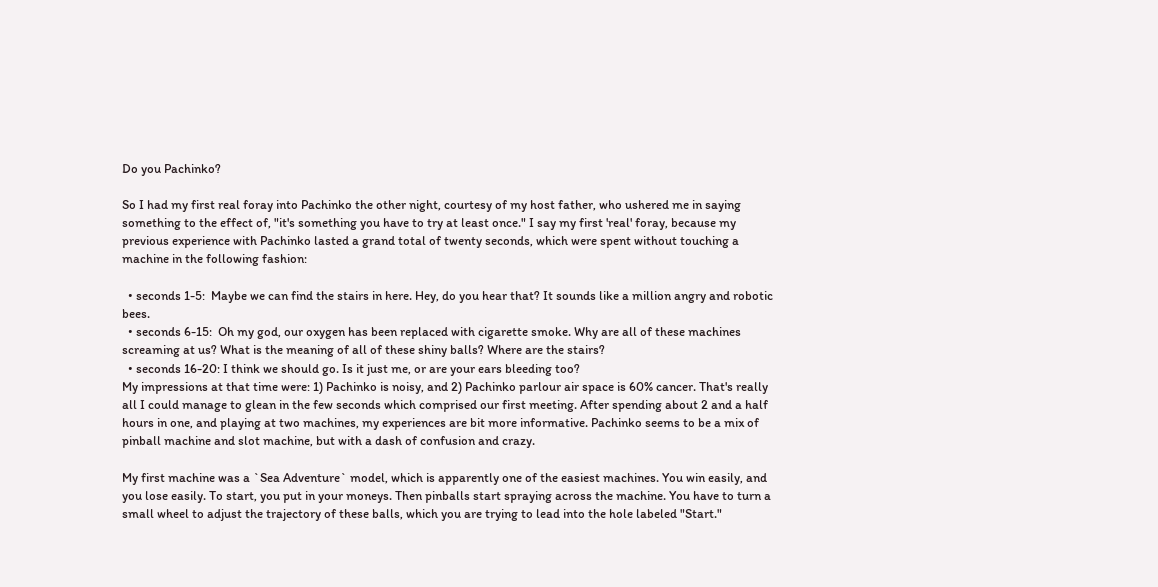Do you Pachinko?

So I had my first real foray into Pachinko the other night, courtesy of my host father, who ushered me in saying something to the effect of, "it's something you have to try at least once." I say my first 'real' foray, because my previous experience with Pachinko lasted a grand total of twenty seconds, which were spent without touching a machine in the following fashion:

  • seconds 1-5:  Maybe we can find the stairs in here. Hey, do you hear that? It sounds like a million angry and robotic bees.
  • seconds 6-15:  Oh my god, our oxygen has been replaced with cigarette smoke. Why are all of these machines screaming at us? What is the meaning of all of these shiny balls? Where are the stairs?
  • seconds 16-20: I think we should go. Is it just me, or are your ears bleeding too?
My impressions at that time were: 1) Pachinko is noisy, and 2) Pachinko parlour air space is 60% cancer. That's really all I could manage to glean in the few seconds which comprised our first meeting. After spending about 2 and a half hours in one, and playing at two machines, my experiences are bit more informative. Pachinko seems to be a mix of pinball machine and slot machine, but with a dash of confusion and crazy.

My first machine was a `Sea Adventure` model, which is apparently one of the easiest machines. You win easily, and you lose easily. To start, you put in your moneys. Then pinballs start spraying across the machine. You have to turn a small wheel to adjust the trajectory of these balls, which you are trying to lead into the hole labeled "Start."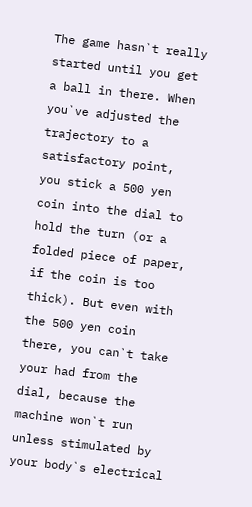The game hasn`t really started until you get a ball in there. When you`ve adjusted the trajectory to a satisfactory point, you stick a 500 yen coin into the dial to hold the turn (or a folded piece of paper, if the coin is too thick). But even with the 500 yen coin there, you can`t take your had from the dial, because the machine won`t run unless stimulated by your body`s electrical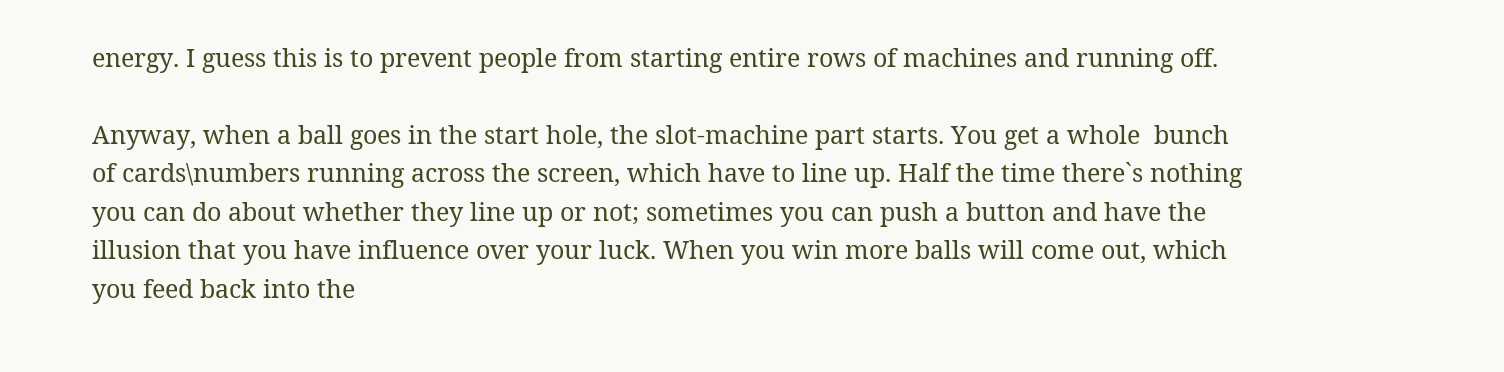energy. I guess this is to prevent people from starting entire rows of machines and running off.

Anyway, when a ball goes in the start hole, the slot-machine part starts. You get a whole  bunch of cards\numbers running across the screen, which have to line up. Half the time there`s nothing you can do about whether they line up or not; sometimes you can push a button and have the illusion that you have influence over your luck. When you win more balls will come out, which you feed back into the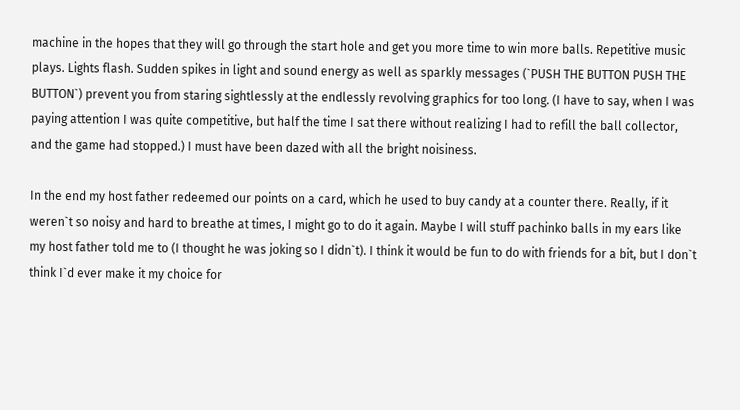machine in the hopes that they will go through the start hole and get you more time to win more balls. Repetitive music plays. Lights flash. Sudden spikes in light and sound energy as well as sparkly messages (`PUSH THE BUTTON PUSH THE BUTTON`) prevent you from staring sightlessly at the endlessly revolving graphics for too long. (I have to say, when I was paying attention I was quite competitive, but half the time I sat there without realizing I had to refill the ball collector, and the game had stopped.) I must have been dazed with all the bright noisiness.

In the end my host father redeemed our points on a card, which he used to buy candy at a counter there. Really, if it weren`t so noisy and hard to breathe at times, I might go to do it again. Maybe I will stuff pachinko balls in my ears like my host father told me to (I thought he was joking so I didn`t). I think it would be fun to do with friends for a bit, but I don`t think I`d ever make it my choice for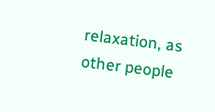relaxation, as other people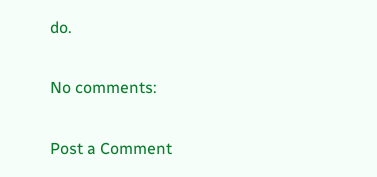do.

No comments:

Post a Comment